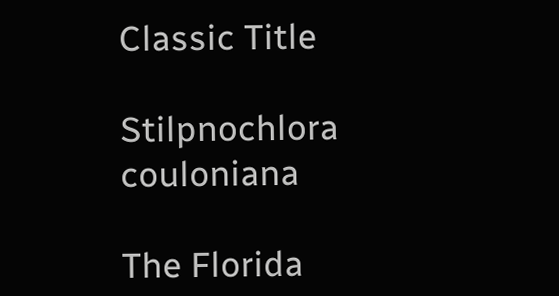Classic Title

Stilpnochlora couloniana

The Florida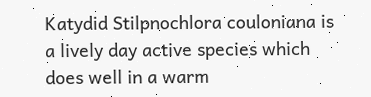Katydid Stilpnochlora couloniana is a lively day active species which does well in a warm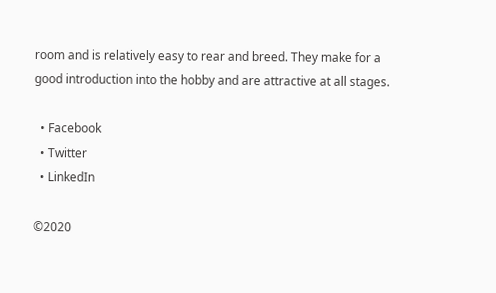room and is relatively easy to rear and breed. They make for a good introduction into the hobby and are attractive at all stages.

  • Facebook
  • Twitter
  • LinkedIn

©2020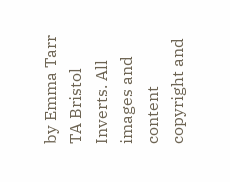by Emma Tarr TA Bristol Inverts. All images and content copyright and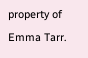property of Emma Tarr.